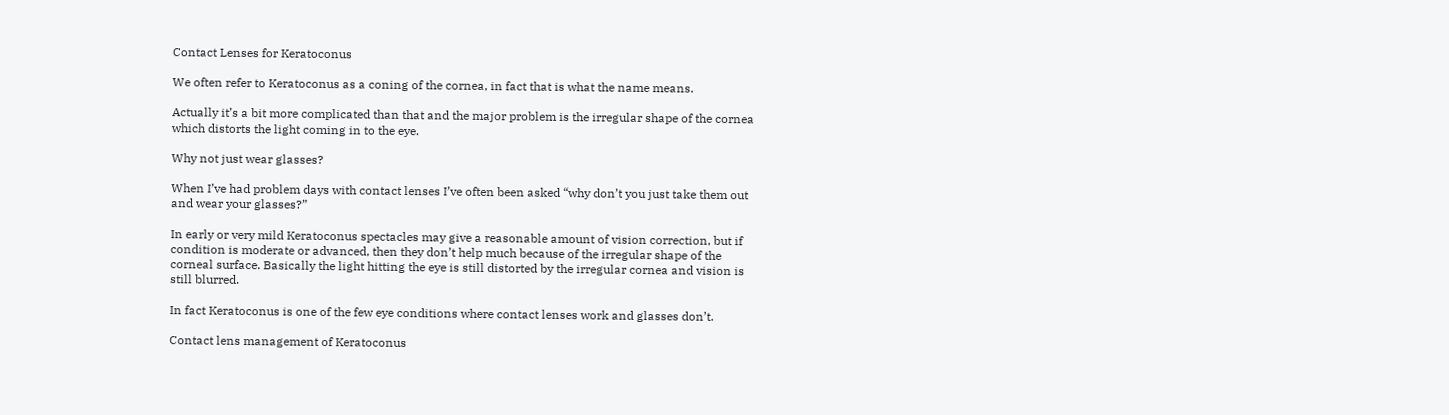Contact Lenses for Keratoconus

We often refer to Keratoconus as a coning of the cornea, in fact that is what the name means.

Actually it’s a bit more complicated than that and the major problem is the irregular shape of the cornea which distorts the light coming in to the eye.

Why not just wear glasses?

When I’ve had problem days with contact lenses I’ve often been asked “why don’t you just take them out and wear your glasses?”

In early or very mild Keratoconus spectacles may give a reasonable amount of vision correction, but if condition is moderate or advanced, then they don’t help much because of the irregular shape of the corneal surface. Basically the light hitting the eye is still distorted by the irregular cornea and vision is still blurred.

In fact Keratoconus is one of the few eye conditions where contact lenses work and glasses don’t.

Contact lens management of Keratoconus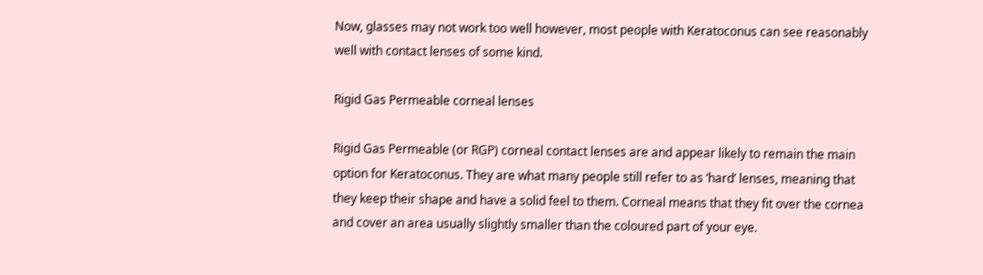Now, glasses may not work too well however, most people with Keratoconus can see reasonably well with contact lenses of some kind.

Rigid Gas Permeable corneal lenses

Rigid Gas Permeable (or RGP) corneal contact lenses are and appear likely to remain the main option for Keratoconus. They are what many people still refer to as ‘hard’ lenses, meaning that they keep their shape and have a solid feel to them. Corneal means that they fit over the cornea and cover an area usually slightly smaller than the coloured part of your eye.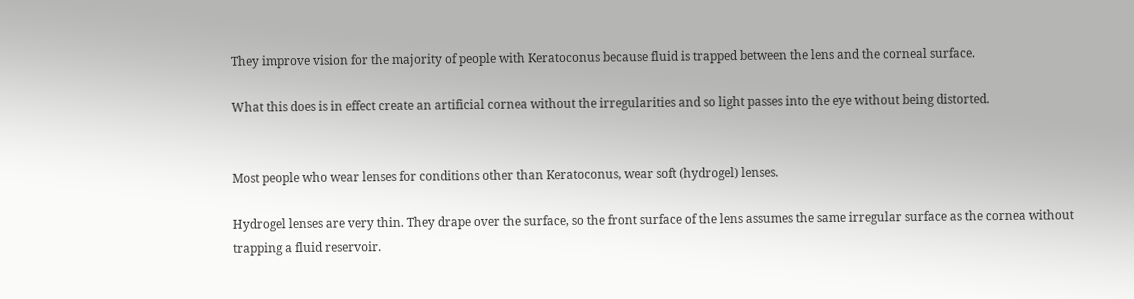They improve vision for the majority of people with Keratoconus because fluid is trapped between the lens and the corneal surface.

What this does is in effect create an artificial cornea without the irregularities and so light passes into the eye without being distorted.


Most people who wear lenses for conditions other than Keratoconus, wear soft (hydrogel) lenses.

Hydrogel lenses are very thin. They drape over the surface, so the front surface of the lens assumes the same irregular surface as the cornea without trapping a fluid reservoir.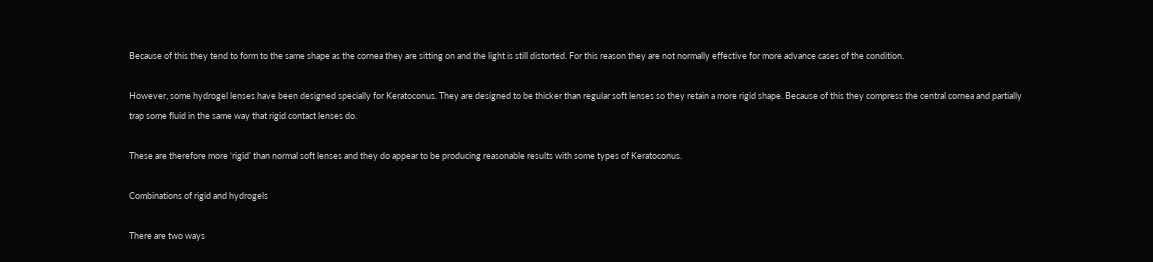Because of this they tend to form to the same shape as the cornea they are sitting on and the light is still distorted. For this reason they are not normally effective for more advance cases of the condition.

However, some hydrogel lenses have been designed specially for Keratoconus. They are designed to be thicker than regular soft lenses so they retain a more rigid shape. Because of this they compress the central cornea and partially trap some fluid in the same way that rigid contact lenses do.

These are therefore more ‘rigid’ than normal soft lenses and they do appear to be producing reasonable results with some types of Keratoconus.

Combinations of rigid and hydrogels

There are two ways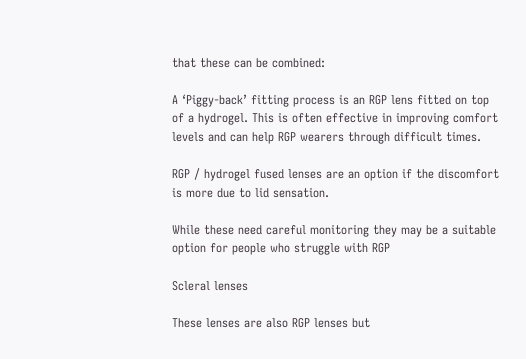that these can be combined:

A ‘Piggy-back’ fitting process is an RGP lens fitted on top of a hydrogel. This is often effective in improving comfort levels and can help RGP wearers through difficult times.

RGP / hydrogel fused lenses are an option if the discomfort is more due to lid sensation.

While these need careful monitoring they may be a suitable option for people who struggle with RGP

Scleral lenses

These lenses are also RGP lenses but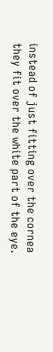instead of just fitting over the cornea they fit over the white part of the eye.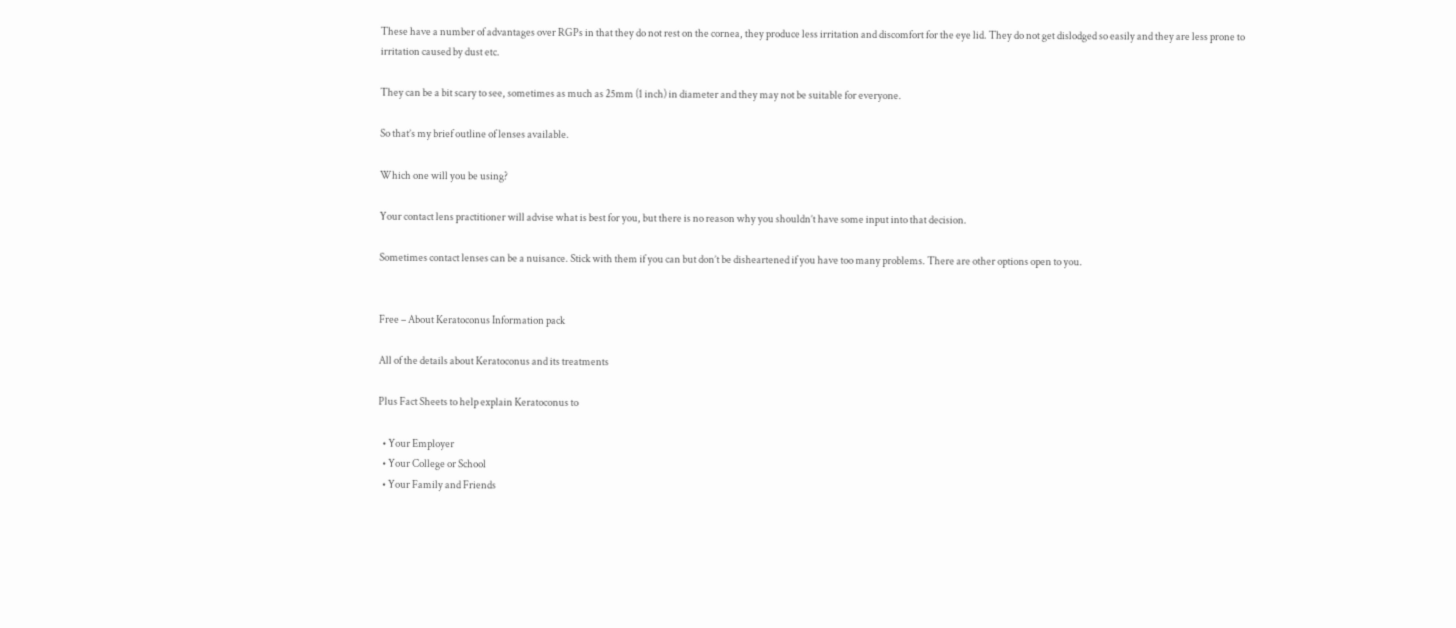These have a number of advantages over RGPs in that they do not rest on the cornea, they produce less irritation and discomfort for the eye lid. They do not get dislodged so easily and they are less prone to irritation caused by dust etc.

They can be a bit scary to see, sometimes as much as 25mm (1 inch) in diameter and they may not be suitable for everyone.

So that’s my brief outline of lenses available.

Which one will you be using?

Your contact lens practitioner will advise what is best for you, but there is no reason why you shouldn’t have some input into that decision.

Sometimes contact lenses can be a nuisance. Stick with them if you can but don’t be disheartened if you have too many problems. There are other options open to you.


Free – About Keratoconus Information pack

All of the details about Keratoconus and its treatments

Plus Fact Sheets to help explain Keratoconus to

  • Your Employer
  • Your College or School
  • Your Family and Friends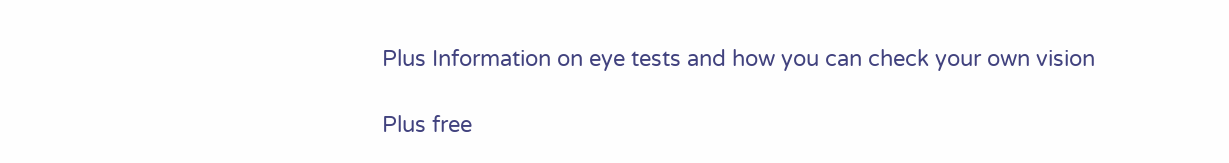Plus Information on eye tests and how you can check your own vision

Plus free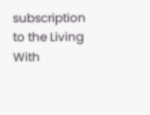subscription to the Living With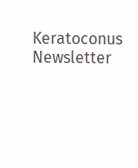Keratoconus Newsletter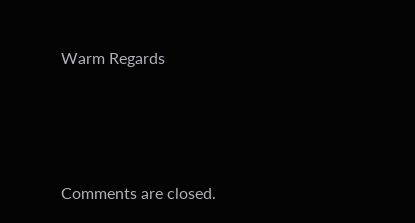Warm Regards




Comments are closed.